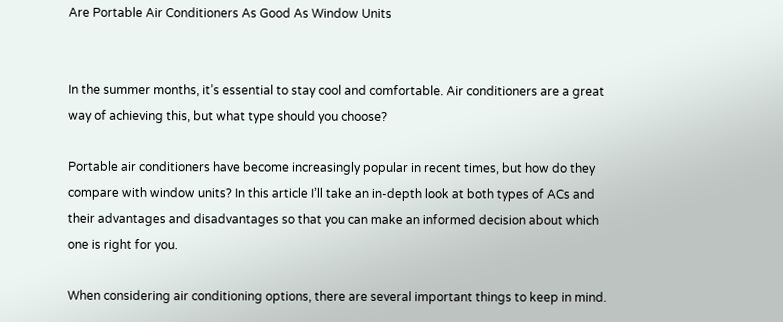Are Portable Air Conditioners As Good As Window Units


In the summer months, it’s essential to stay cool and comfortable. Air conditioners are a great way of achieving this, but what type should you choose?

Portable air conditioners have become increasingly popular in recent times, but how do they compare with window units? In this article I’ll take an in-depth look at both types of ACs and their advantages and disadvantages so that you can make an informed decision about which one is right for you.

When considering air conditioning options, there are several important things to keep in mind.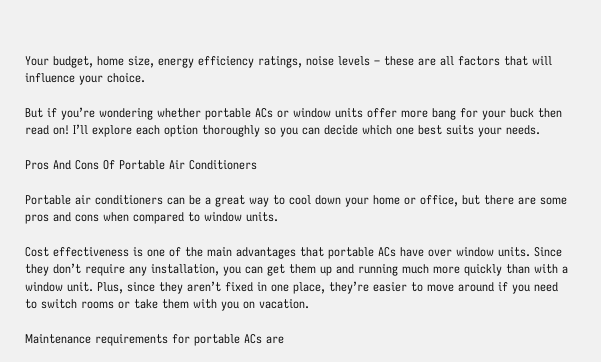Your budget, home size, energy efficiency ratings, noise levels – these are all factors that will influence your choice.

But if you’re wondering whether portable ACs or window units offer more bang for your buck then read on! I’ll explore each option thoroughly so you can decide which one best suits your needs.

Pros And Cons Of Portable Air Conditioners

Portable air conditioners can be a great way to cool down your home or office, but there are some pros and cons when compared to window units.

Cost effectiveness is one of the main advantages that portable ACs have over window units. Since they don’t require any installation, you can get them up and running much more quickly than with a window unit. Plus, since they aren’t fixed in one place, they’re easier to move around if you need to switch rooms or take them with you on vacation.

Maintenance requirements for portable ACs are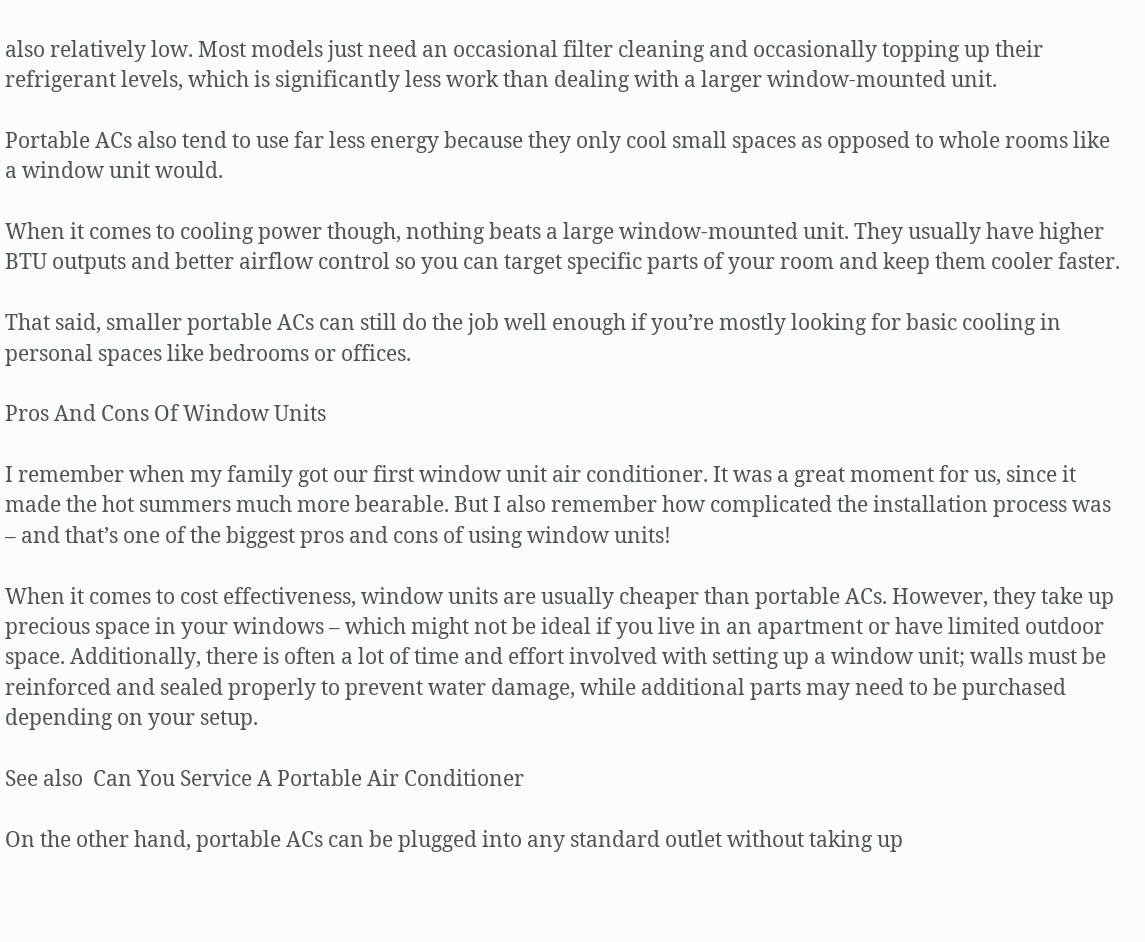also relatively low. Most models just need an occasional filter cleaning and occasionally topping up their refrigerant levels, which is significantly less work than dealing with a larger window-mounted unit.

Portable ACs also tend to use far less energy because they only cool small spaces as opposed to whole rooms like a window unit would.

When it comes to cooling power though, nothing beats a large window-mounted unit. They usually have higher BTU outputs and better airflow control so you can target specific parts of your room and keep them cooler faster.

That said, smaller portable ACs can still do the job well enough if you’re mostly looking for basic cooling in personal spaces like bedrooms or offices.

Pros And Cons Of Window Units

I remember when my family got our first window unit air conditioner. It was a great moment for us, since it made the hot summers much more bearable. But I also remember how complicated the installation process was – and that’s one of the biggest pros and cons of using window units!

When it comes to cost effectiveness, window units are usually cheaper than portable ACs. However, they take up precious space in your windows – which might not be ideal if you live in an apartment or have limited outdoor space. Additionally, there is often a lot of time and effort involved with setting up a window unit; walls must be reinforced and sealed properly to prevent water damage, while additional parts may need to be purchased depending on your setup.

See also  Can You Service A Portable Air Conditioner

On the other hand, portable ACs can be plugged into any standard outlet without taking up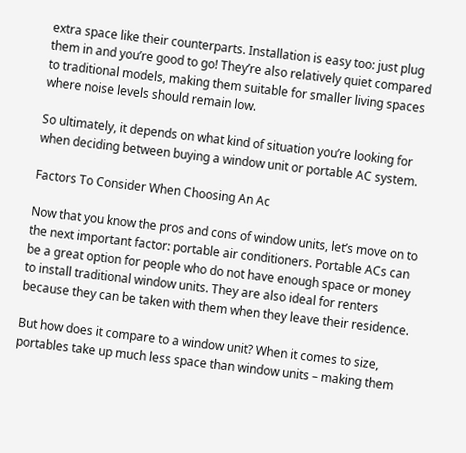extra space like their counterparts. Installation is easy too: just plug them in and you’re good to go! They’re also relatively quiet compared to traditional models, making them suitable for smaller living spaces where noise levels should remain low.

So ultimately, it depends on what kind of situation you’re looking for when deciding between buying a window unit or portable AC system.

Factors To Consider When Choosing An Ac

Now that you know the pros and cons of window units, let’s move on to the next important factor: portable air conditioners. Portable ACs can be a great option for people who do not have enough space or money to install traditional window units. They are also ideal for renters because they can be taken with them when they leave their residence.

But how does it compare to a window unit? When it comes to size, portables take up much less space than window units – making them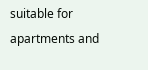suitable for apartments and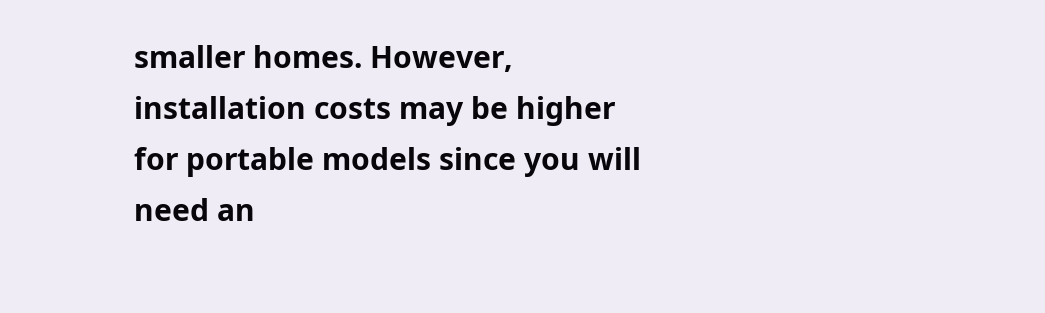smaller homes. However, installation costs may be higher for portable models since you will need an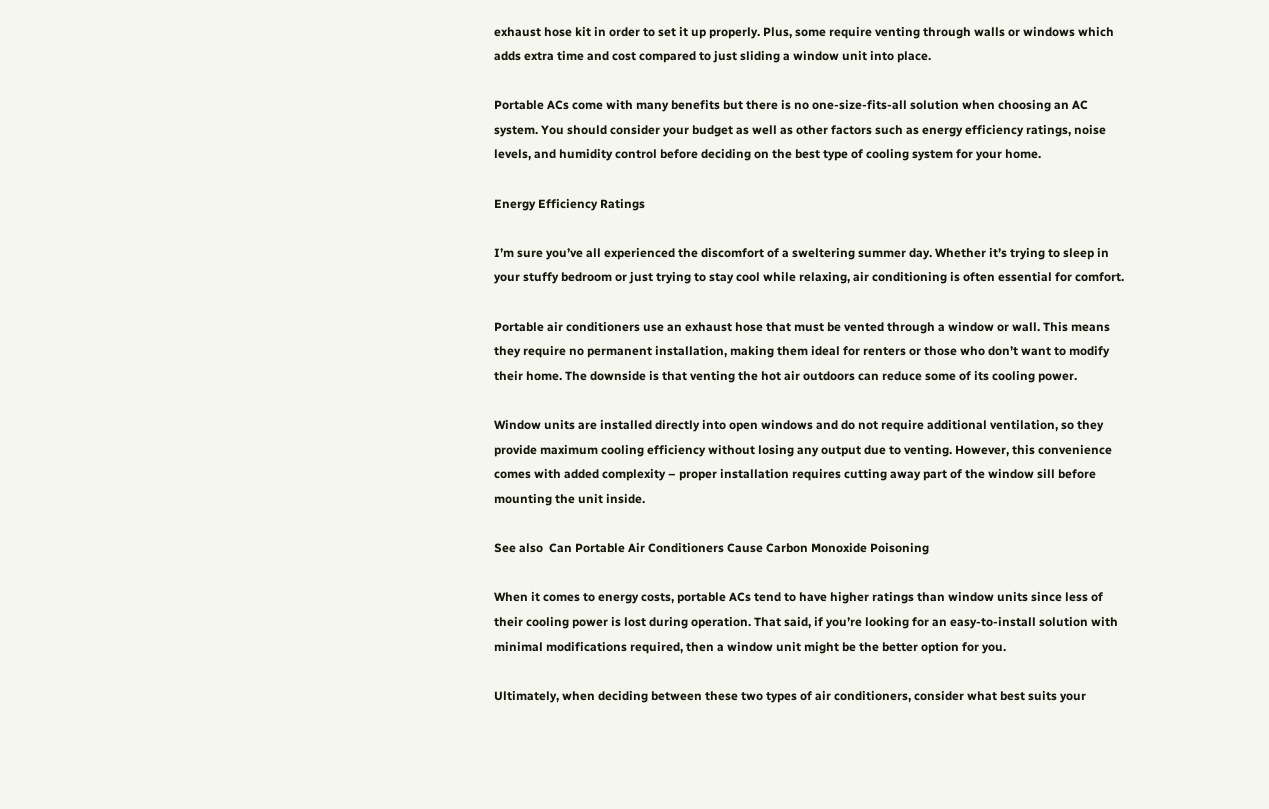exhaust hose kit in order to set it up properly. Plus, some require venting through walls or windows which adds extra time and cost compared to just sliding a window unit into place.

Portable ACs come with many benefits but there is no one-size-fits-all solution when choosing an AC system. You should consider your budget as well as other factors such as energy efficiency ratings, noise levels, and humidity control before deciding on the best type of cooling system for your home.

Energy Efficiency Ratings

I’m sure you’ve all experienced the discomfort of a sweltering summer day. Whether it’s trying to sleep in your stuffy bedroom or just trying to stay cool while relaxing, air conditioning is often essential for comfort.

Portable air conditioners use an exhaust hose that must be vented through a window or wall. This means they require no permanent installation, making them ideal for renters or those who don’t want to modify their home. The downside is that venting the hot air outdoors can reduce some of its cooling power.

Window units are installed directly into open windows and do not require additional ventilation, so they provide maximum cooling efficiency without losing any output due to venting. However, this convenience comes with added complexity – proper installation requires cutting away part of the window sill before mounting the unit inside.

See also  Can Portable Air Conditioners Cause Carbon Monoxide Poisoning

When it comes to energy costs, portable ACs tend to have higher ratings than window units since less of their cooling power is lost during operation. That said, if you’re looking for an easy-to-install solution with minimal modifications required, then a window unit might be the better option for you.

Ultimately, when deciding between these two types of air conditioners, consider what best suits your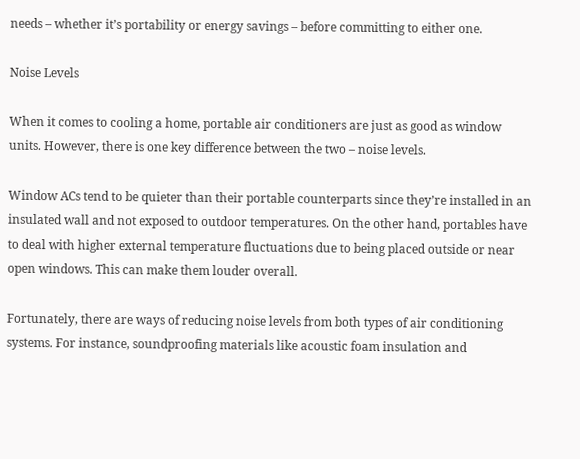needs – whether it’s portability or energy savings – before committing to either one.

Noise Levels

When it comes to cooling a home, portable air conditioners are just as good as window units. However, there is one key difference between the two – noise levels.

Window ACs tend to be quieter than their portable counterparts since they’re installed in an insulated wall and not exposed to outdoor temperatures. On the other hand, portables have to deal with higher external temperature fluctuations due to being placed outside or near open windows. This can make them louder overall.

Fortunately, there are ways of reducing noise levels from both types of air conditioning systems. For instance, soundproofing materials like acoustic foam insulation and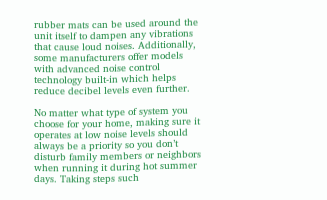rubber mats can be used around the unit itself to dampen any vibrations that cause loud noises. Additionally, some manufacturers offer models with advanced noise control technology built-in which helps reduce decibel levels even further.

No matter what type of system you choose for your home, making sure it operates at low noise levels should always be a priority so you don’t disturb family members or neighbors when running it during hot summer days. Taking steps such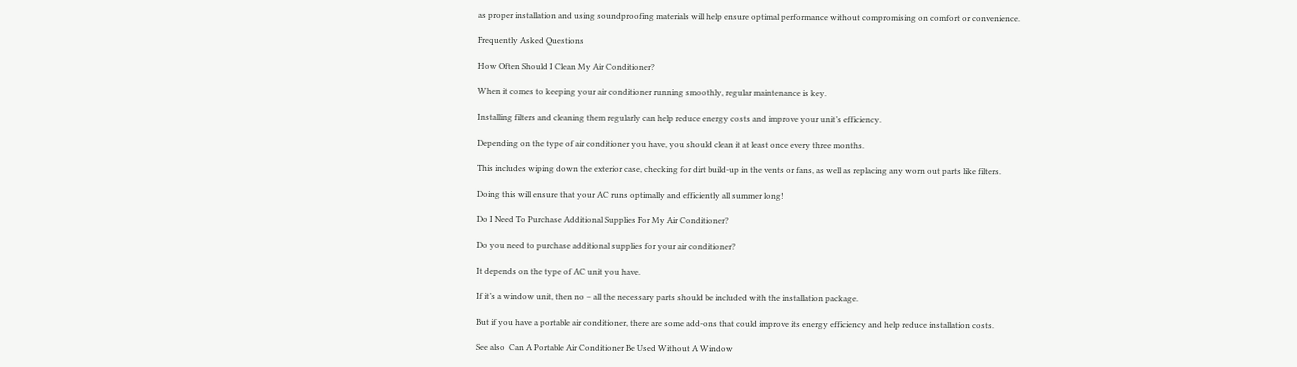as proper installation and using soundproofing materials will help ensure optimal performance without compromising on comfort or convenience.

Frequently Asked Questions

How Often Should I Clean My Air Conditioner?

When it comes to keeping your air conditioner running smoothly, regular maintenance is key.

Installing filters and cleaning them regularly can help reduce energy costs and improve your unit’s efficiency.

Depending on the type of air conditioner you have, you should clean it at least once every three months.

This includes wiping down the exterior case, checking for dirt build-up in the vents or fans, as well as replacing any worn out parts like filters.

Doing this will ensure that your AC runs optimally and efficiently all summer long!

Do I Need To Purchase Additional Supplies For My Air Conditioner?

Do you need to purchase additional supplies for your air conditioner?

It depends on the type of AC unit you have.

If it’s a window unit, then no – all the necessary parts should be included with the installation package.

But if you have a portable air conditioner, there are some add-ons that could improve its energy efficiency and help reduce installation costs.

See also  Can A Portable Air Conditioner Be Used Without A Window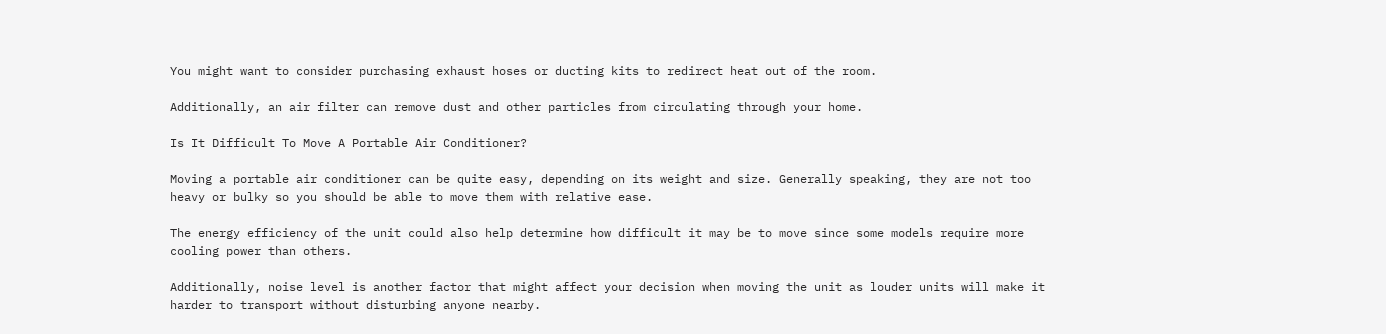You might want to consider purchasing exhaust hoses or ducting kits to redirect heat out of the room.

Additionally, an air filter can remove dust and other particles from circulating through your home.

Is It Difficult To Move A Portable Air Conditioner?

Moving a portable air conditioner can be quite easy, depending on its weight and size. Generally speaking, they are not too heavy or bulky so you should be able to move them with relative ease.

The energy efficiency of the unit could also help determine how difficult it may be to move since some models require more cooling power than others.

Additionally, noise level is another factor that might affect your decision when moving the unit as louder units will make it harder to transport without disturbing anyone nearby.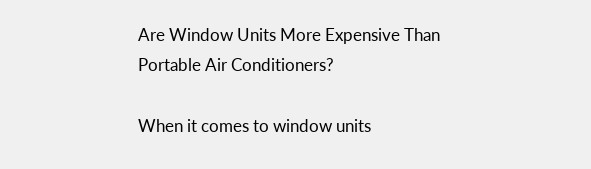Are Window Units More Expensive Than Portable Air Conditioners?

When it comes to window units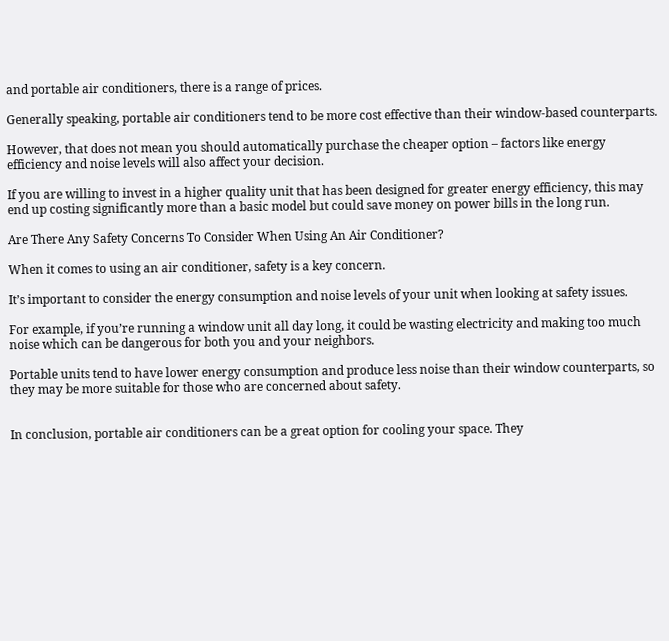and portable air conditioners, there is a range of prices.

Generally speaking, portable air conditioners tend to be more cost effective than their window-based counterparts.

However, that does not mean you should automatically purchase the cheaper option – factors like energy efficiency and noise levels will also affect your decision.

If you are willing to invest in a higher quality unit that has been designed for greater energy efficiency, this may end up costing significantly more than a basic model but could save money on power bills in the long run.

Are There Any Safety Concerns To Consider When Using An Air Conditioner?

When it comes to using an air conditioner, safety is a key concern.

It’s important to consider the energy consumption and noise levels of your unit when looking at safety issues.

For example, if you’re running a window unit all day long, it could be wasting electricity and making too much noise which can be dangerous for both you and your neighbors.

Portable units tend to have lower energy consumption and produce less noise than their window counterparts, so they may be more suitable for those who are concerned about safety.


In conclusion, portable air conditioners can be a great option for cooling your space. They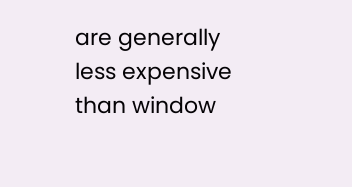are generally less expensive than window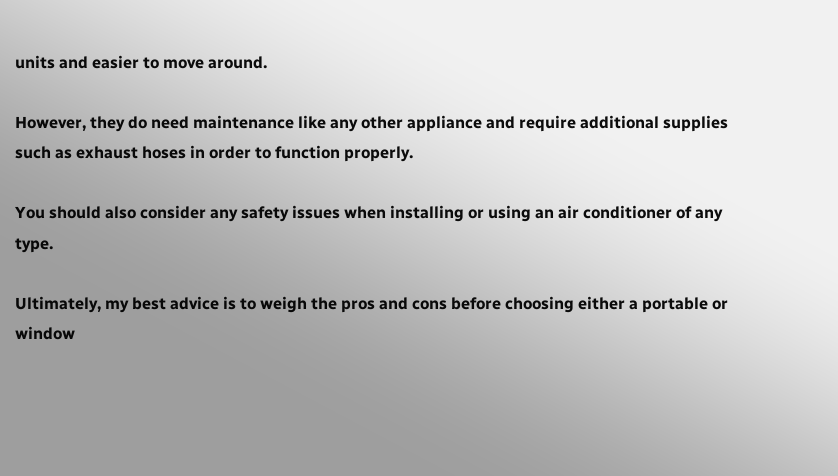units and easier to move around.

However, they do need maintenance like any other appliance and require additional supplies such as exhaust hoses in order to function properly.

You should also consider any safety issues when installing or using an air conditioner of any type.

Ultimately, my best advice is to weigh the pros and cons before choosing either a portable or window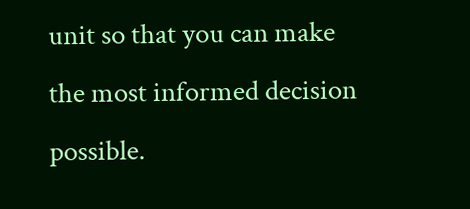unit so that you can make the most informed decision possible.